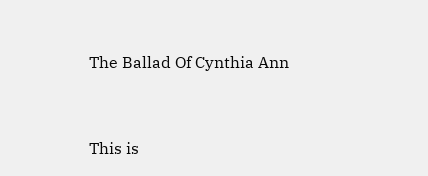The Ballad Of Cynthia Ann


This is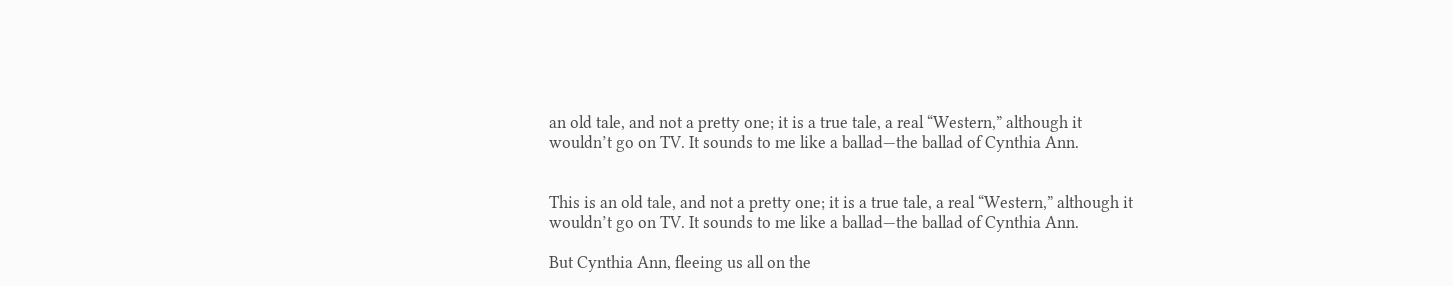an old tale, and not a pretty one; it is a true tale, a real “Western,” although it wouldn’t go on TV. It sounds to me like a ballad—the ballad of Cynthia Ann.


This is an old tale, and not a pretty one; it is a true tale, a real “Western,” although it wouldn’t go on TV. It sounds to me like a ballad—the ballad of Cynthia Ann.

But Cynthia Ann, fleeing us all on the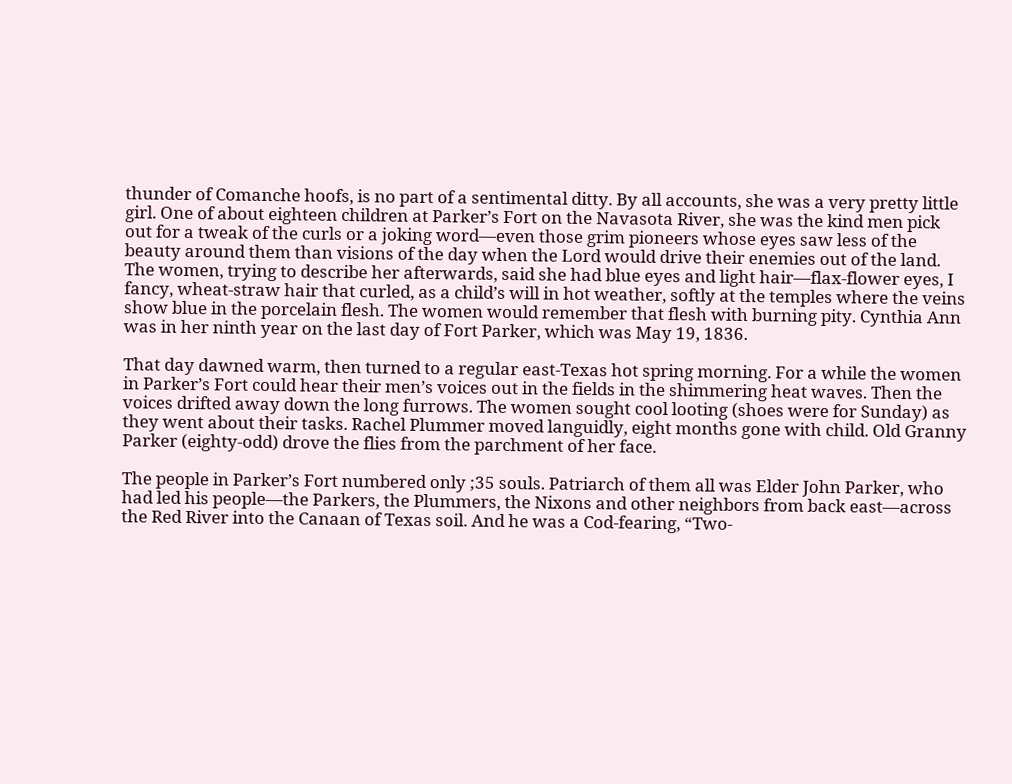thunder of Comanche hoofs, is no part of a sentimental ditty. By all accounts, she was a very pretty little girl. One of about eighteen children at Parker’s Fort on the Navasota River, she was the kind men pick out for a tweak of the curls or a joking word—even those grim pioneers whose eyes saw less of the beauty around them than visions of the day when the Lord would drive their enemies out of the land. The women, trying to describe her afterwards, said she had blue eyes and light hair—flax-flower eyes, I fancy, wheat-straw hair that curled, as a child’s will in hot weather, softly at the temples where the veins show blue in the porcelain flesh. The women would remember that flesh with burning pity. Cynthia Ann was in her ninth year on the last day of Fort Parker, which was May 19, 1836.

That day dawned warm, then turned to a regular east-Texas hot spring morning. For a while the women in Parker’s Fort could hear their men’s voices out in the fields in the shimmering heat waves. Then the voices drifted away down the long furrows. The women sought cool looting (shoes were for Sunday) as they went about their tasks. Rachel Plummer moved languidly, eight months gone with child. Old Granny Parker (eighty-odd) drove the flies from the parchment of her face.

The people in Parker’s Fort numbered only ;35 souls. Patriarch of them all was Elder John Parker, who had led his people—the Parkers, the Plummers, the Nixons and other neighbors from back east—across the Red River into the Canaan of Texas soil. And he was a Cod-fearing, “Two-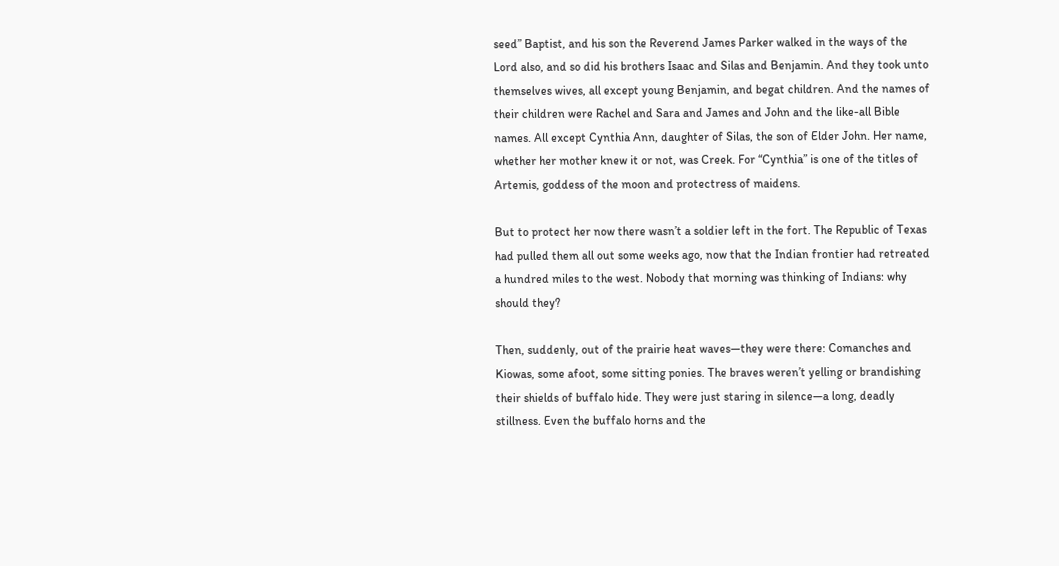seed” Baptist, and his son the Reverend James Parker walked in the ways of the Lord also, and so did his brothers Isaac and Silas and Benjamin. And they took unto themselves wives, all except young Benjamin, and begat children. And the names of their children were Rachel and Sara and James and John and the like-all Bible names. All except Cynthia Ann, daughter of Silas, the son of Elder John. Her name, whether her mother knew it or not, was Creek. For “Cynthia” is one of the titles of Artemis, goddess of the moon and protectress of maidens.

But to protect her now there wasn’t a soldier left in the fort. The Republic of Texas had pulled them all out some weeks ago, now that the Indian frontier had retreated a hundred miles to the west. Nobody that morning was thinking of Indians: why should they?

Then, suddenly, out of the prairie heat waves—they were there: Comanches and Kiowas, some afoot, some sitting ponies. The braves weren’t yelling or brandishing their shields of buffalo hide. They were just staring in silence—a long, deadly stillness. Even the buffalo horns and the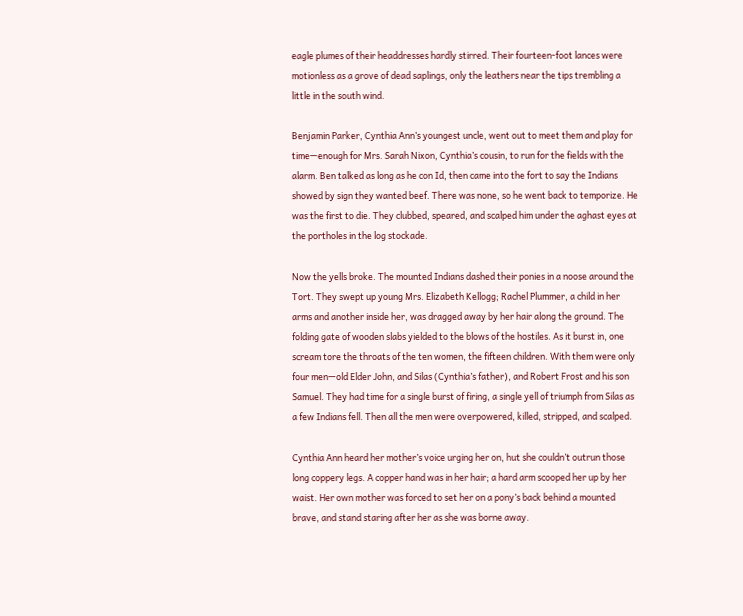eagle plumes of their headdresses hardly stirred. Their fourteen-foot lances were motionless as a grove of dead saplings, only the leathers near the tips trembling a little in the south wind.

Benjamin Parker, Cynthia Ann’s youngest uncle, went out to meet them and play for time—enough for Mrs. Sarah Nixon, Cynthia’s cousin, to run for the fields with the alarm. Ben talked as long as he con Id, then came into the fort to say the Indians showed by sign they wanted beef. There was none, so he went back to temporize. He was the first to die. They clubbed, speared, and scalped him under the aghast eyes at the portholes in the log stockade.

Now the yells broke. The mounted Indians dashed their ponies in a noose around the Tort. They swept up young Mrs. Elizabeth Kellogg; Rachel Plummer, a child in her arms and another inside her, was dragged away by her hair along the ground. The folding gate of wooden slabs yielded to the blows of the hostiles. As it burst in, one scream tore the throats of the ten women, the fifteen children. With them were only four men—old Elder John, and Silas (Cynthia’s father), and Robert Frost and his son Samuel. They had time for a single burst of firing, a single yell of triumph from Silas as a few Indians fell. Then all the men were overpowered, killed, stripped, and scalped.

Cynthia Ann heard her mother’s voice urging her on, hut she couldn’t outrun those long coppery legs. A copper hand was in her hair; a hard arm scooped her up by her waist. Her own mother was forced to set her on a pony’s back behind a mounted brave, and stand staring after her as she was borne away.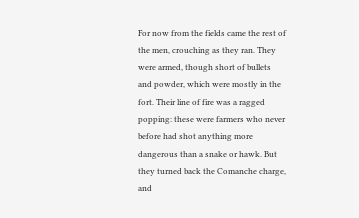For now from the fields came the rest of the men, crouching as they ran. They were armed, though short of bullets and powder, which were mostly in the fort. Their line of fire was a ragged popping: these were farmers who never before had shot anything more dangerous than a snake or hawk. But they turned back the Comanche charge, and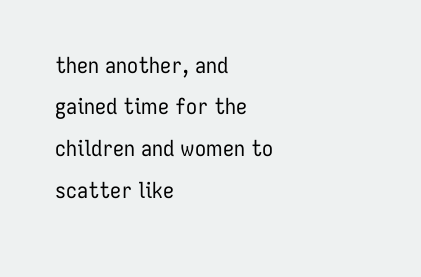then another, and gained time for the children and women to scatter like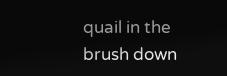quail in the brush down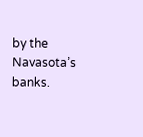by the Navasota’s banks.